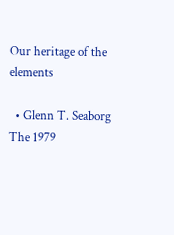Our heritage of the elements

  • Glenn T. Seaborg
The 1979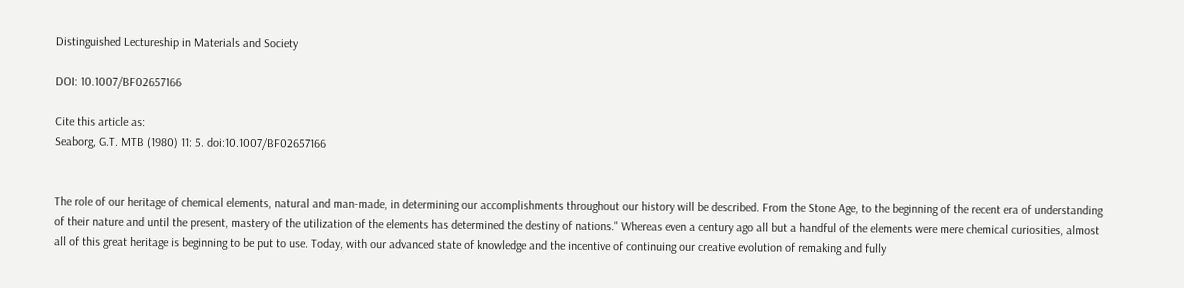Distinguished Lectureship in Materials and Society

DOI: 10.1007/BF02657166

Cite this article as:
Seaborg, G.T. MTB (1980) 11: 5. doi:10.1007/BF02657166


The role of our heritage of chemical elements, natural and man-made, in determining our accomplishments throughout our history will be described. From the Stone Age, to the beginning of the recent era of understanding of their nature and until the present, mastery of the utilization of the elements has determined the destiny of nations." Whereas even a century ago all but a handful of the elements were mere chemical curiosities, almost all of this great heritage is beginning to be put to use. Today, with our advanced state of knowledge and the incentive of continuing our creative evolution of remaking and fully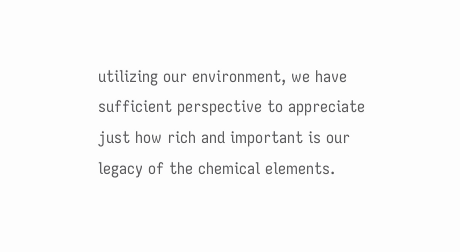utilizing our environment, we have sufficient perspective to appreciate just how rich and important is our legacy of the chemical elements.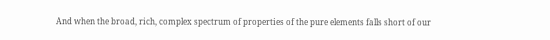And when the broad, rich, complex spectrum of properties of the pure elements falls short of our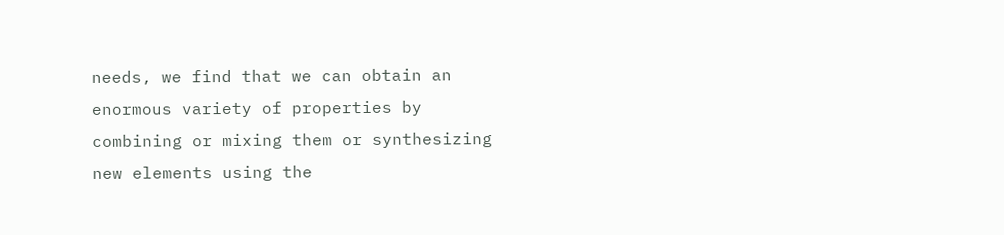needs, we find that we can obtain an enormous variety of properties by combining or mixing them or synthesizing new elements using the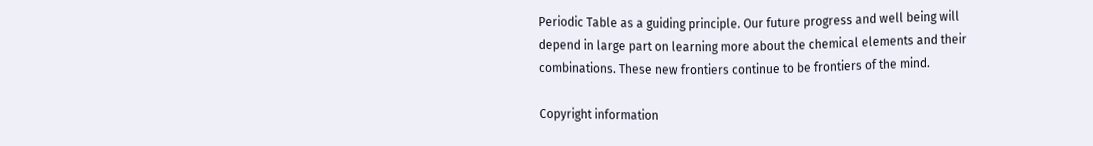Periodic Table as a guiding principle. Our future progress and well being will depend in large part on learning more about the chemical elements and their combinations. These new frontiers continue to be frontiers of the mind.

Copyright information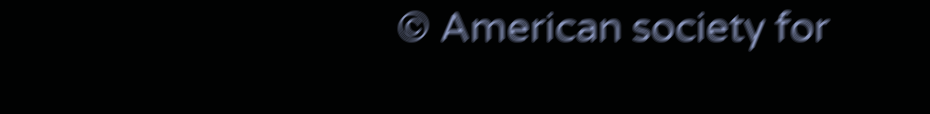© American society for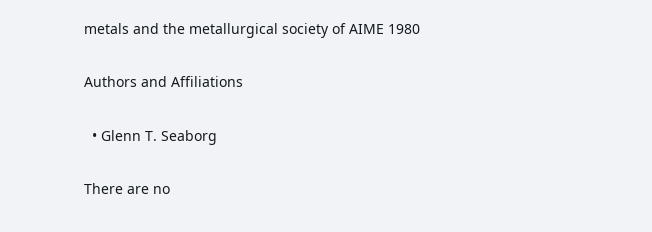metals and the metallurgical society of AIME 1980

Authors and Affiliations

  • Glenn T. Seaborg

There are no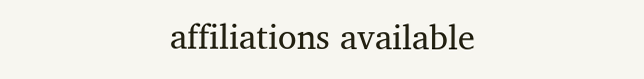affiliations available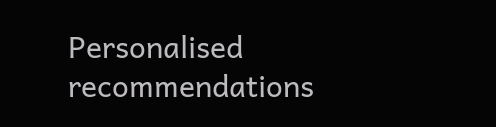Personalised recommendations